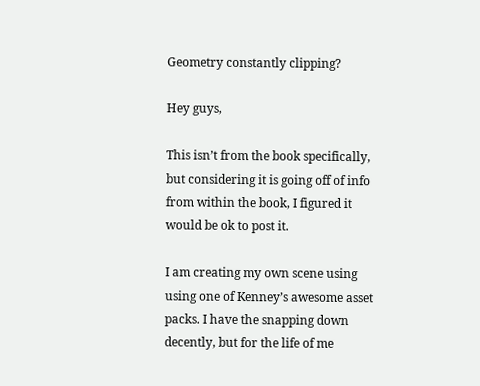Geometry constantly clipping?

Hey guys,

This isn’t from the book specifically, but considering it is going off of info from within the book, I figured it would be ok to post it.

I am creating my own scene using using one of Kenney’s awesome asset packs. I have the snapping down decently, but for the life of me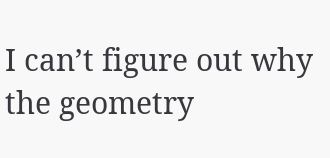I can’t figure out why the geometry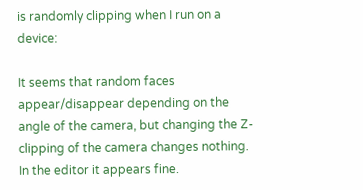is randomly clipping when I run on a device:

It seems that random faces appear/disappear depending on the angle of the camera, but changing the Z-clipping of the camera changes nothing. In the editor it appears fine.